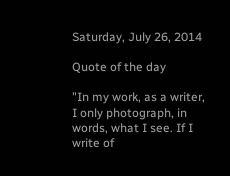Saturday, July 26, 2014

Quote of the day

"In my work, as a writer, I only photograph, in words, what I see. If I write of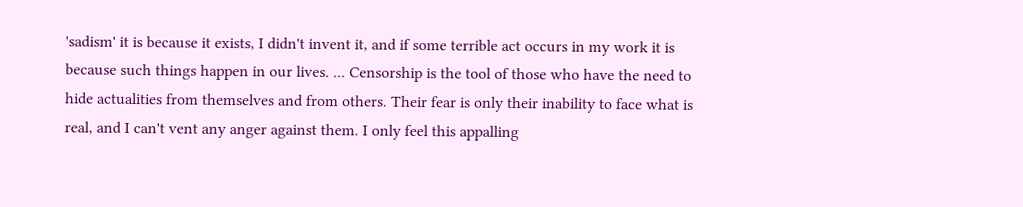'sadism' it is because it exists, I didn't invent it, and if some terrible act occurs in my work it is because such things happen in our lives. ... Censorship is the tool of those who have the need to hide actualities from themselves and from others. Their fear is only their inability to face what is real, and I can't vent any anger against them. I only feel this appalling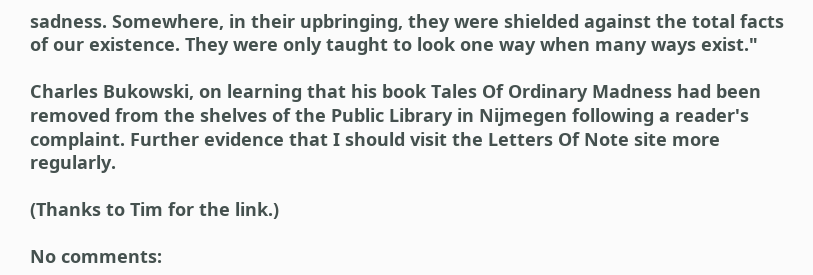sadness. Somewhere, in their upbringing, they were shielded against the total facts of our existence. They were only taught to look one way when many ways exist."

Charles Bukowski, on learning that his book Tales Of Ordinary Madness had been removed from the shelves of the Public Library in Nijmegen following a reader's complaint. Further evidence that I should visit the Letters Of Note site more regularly.

(Thanks to Tim for the link.)

No comments: